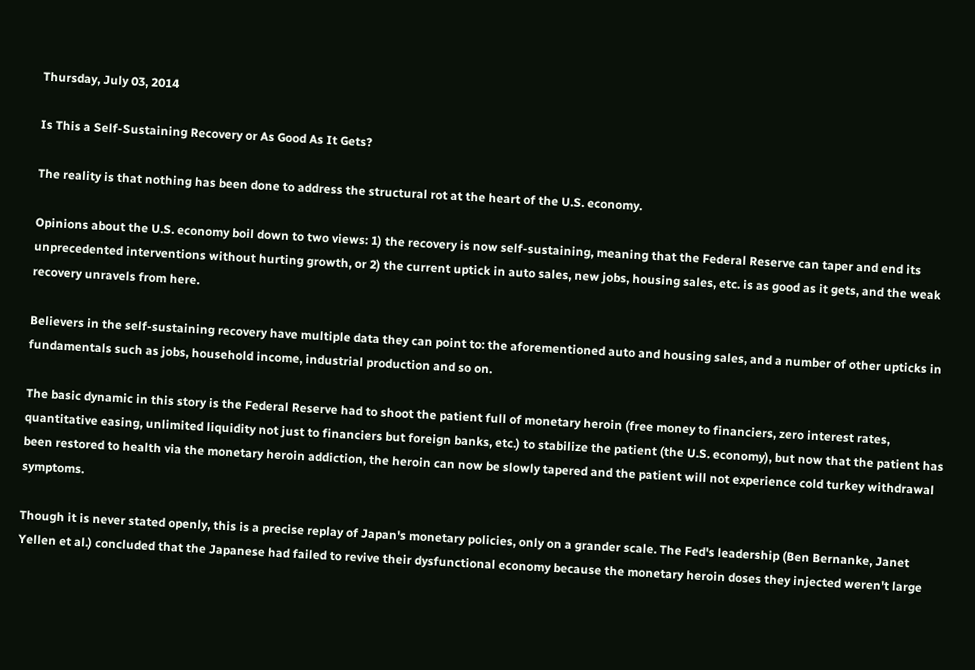Thursday, July 03, 2014

Is This a Self-Sustaining Recovery or As Good As It Gets?

The reality is that nothing has been done to address the structural rot at the heart of the U.S. economy.

Opinions about the U.S. economy boil down to two views: 1) the recovery is now self-sustaining, meaning that the Federal Reserve can taper and end its unprecedented interventions without hurting growth, or 2) the current uptick in auto sales, new jobs, housing sales, etc. is as good as it gets, and the weak recovery unravels from here.

Believers in the self-sustaining recovery have multiple data they can point to: the aforementioned auto and housing sales, and a number of other upticks in fundamentals such as jobs, household income, industrial production and so on.

The basic dynamic in this story is the Federal Reserve had to shoot the patient full of monetary heroin (free money to financiers, zero interest rates, quantitative easing, unlimited liquidity not just to financiers but foreign banks, etc.) to stabilize the patient (the U.S. economy), but now that the patient has been restored to health via the monetary heroin addiction, the heroin can now be slowly tapered and the patient will not experience cold turkey withdrawal symptoms.

Though it is never stated openly, this is a precise replay of Japan's monetary policies, only on a grander scale. The Fed's leadership (Ben Bernanke, Janet Yellen et al.) concluded that the Japanese had failed to revive their dysfunctional economy because the monetary heroin doses they injected weren't large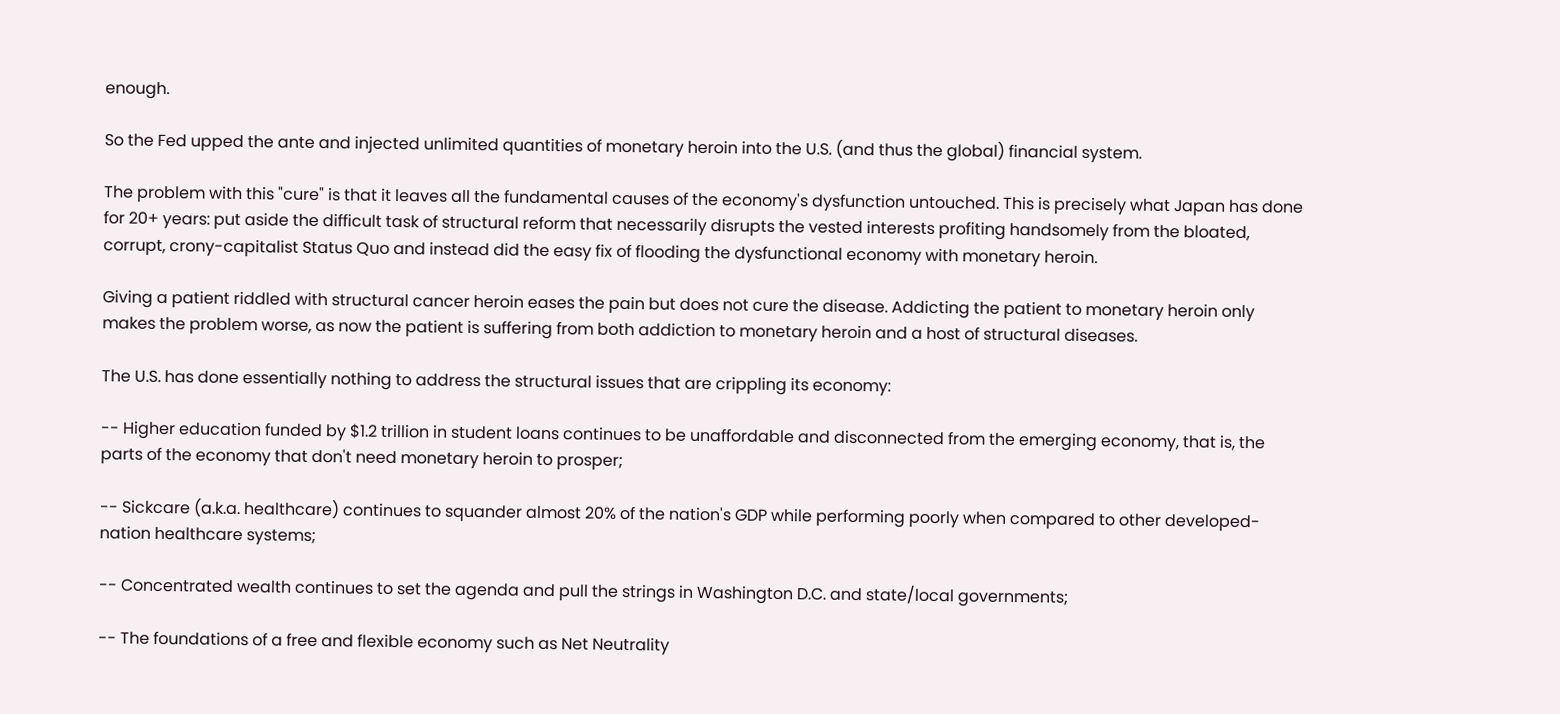enough.

So the Fed upped the ante and injected unlimited quantities of monetary heroin into the U.S. (and thus the global) financial system.

The problem with this "cure" is that it leaves all the fundamental causes of the economy's dysfunction untouched. This is precisely what Japan has done for 20+ years: put aside the difficult task of structural reform that necessarily disrupts the vested interests profiting handsomely from the bloated, corrupt, crony-capitalist Status Quo and instead did the easy fix of flooding the dysfunctional economy with monetary heroin.

Giving a patient riddled with structural cancer heroin eases the pain but does not cure the disease. Addicting the patient to monetary heroin only makes the problem worse, as now the patient is suffering from both addiction to monetary heroin and a host of structural diseases.

The U.S. has done essentially nothing to address the structural issues that are crippling its economy:

-- Higher education funded by $1.2 trillion in student loans continues to be unaffordable and disconnected from the emerging economy, that is, the parts of the economy that don't need monetary heroin to prosper;

-- Sickcare (a.k.a. healthcare) continues to squander almost 20% of the nation's GDP while performing poorly when compared to other developed-nation healthcare systems;

-- Concentrated wealth continues to set the agenda and pull the strings in Washington D.C. and state/local governments;

-- The foundations of a free and flexible economy such as Net Neutrality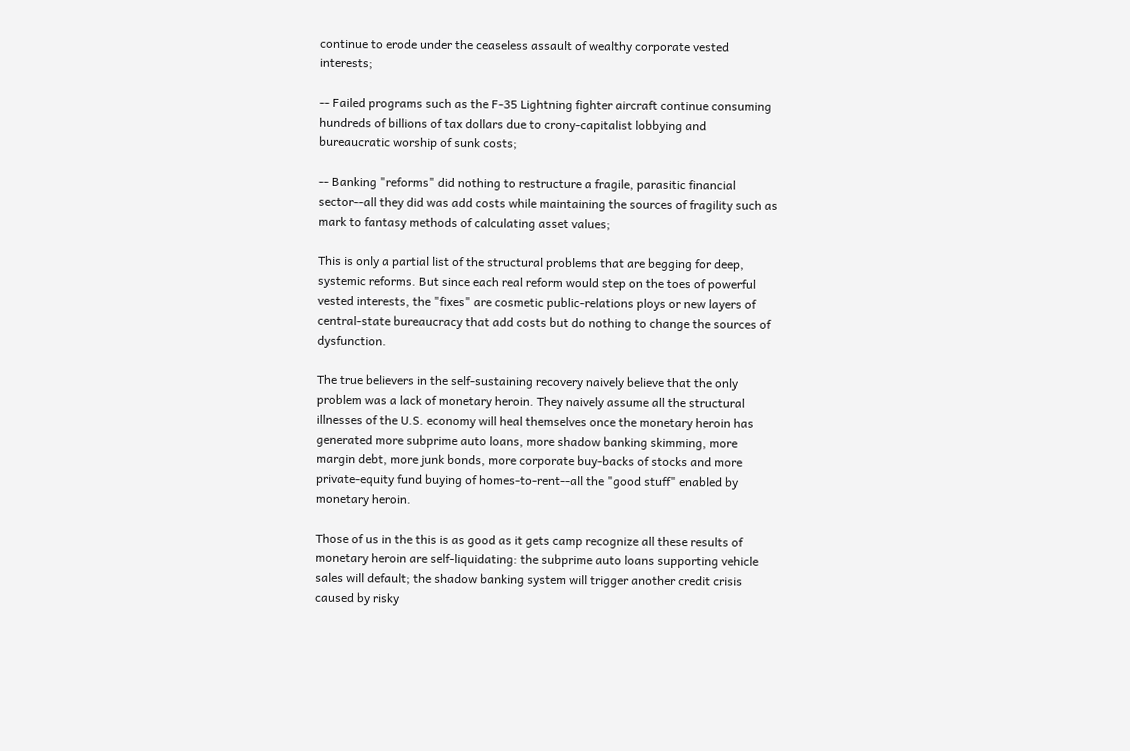continue to erode under the ceaseless assault of wealthy corporate vested interests;

-- Failed programs such as the F-35 Lightning fighter aircraft continue consuming hundreds of billions of tax dollars due to crony-capitalist lobbying and bureaucratic worship of sunk costs;

-- Banking "reforms" did nothing to restructure a fragile, parasitic financial sector--all they did was add costs while maintaining the sources of fragility such as mark to fantasy methods of calculating asset values;

This is only a partial list of the structural problems that are begging for deep, systemic reforms. But since each real reform would step on the toes of powerful vested interests, the "fixes" are cosmetic public-relations ploys or new layers of central-state bureaucracy that add costs but do nothing to change the sources of dysfunction.

The true believers in the self-sustaining recovery naively believe that the only problem was a lack of monetary heroin. They naively assume all the structural illnesses of the U.S. economy will heal themselves once the monetary heroin has generated more subprime auto loans, more shadow banking skimming, more margin debt, more junk bonds, more corporate buy-backs of stocks and more private-equity fund buying of homes-to-rent--all the "good stuff" enabled by monetary heroin.

Those of us in the this is as good as it gets camp recognize all these results of monetary heroin are self-liquidating: the subprime auto loans supporting vehicle sales will default; the shadow banking system will trigger another credit crisis caused by risky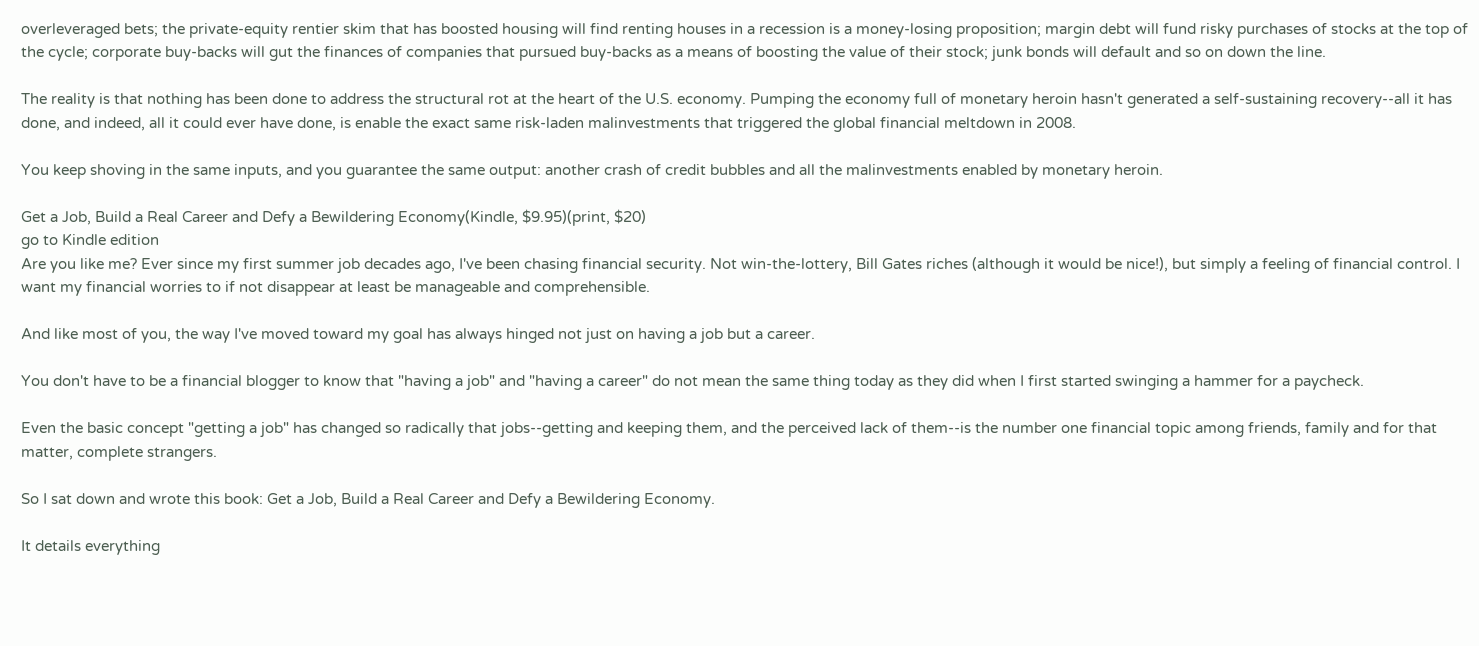overleveraged bets; the private-equity rentier skim that has boosted housing will find renting houses in a recession is a money-losing proposition; margin debt will fund risky purchases of stocks at the top of the cycle; corporate buy-backs will gut the finances of companies that pursued buy-backs as a means of boosting the value of their stock; junk bonds will default and so on down the line.

The reality is that nothing has been done to address the structural rot at the heart of the U.S. economy. Pumping the economy full of monetary heroin hasn't generated a self-sustaining recovery--all it has done, and indeed, all it could ever have done, is enable the exact same risk-laden malinvestments that triggered the global financial meltdown in 2008.

You keep shoving in the same inputs, and you guarantee the same output: another crash of credit bubbles and all the malinvestments enabled by monetary heroin.

Get a Job, Build a Real Career and Defy a Bewildering Economy(Kindle, $9.95)(print, $20)
go to Kindle edition
Are you like me? Ever since my first summer job decades ago, I've been chasing financial security. Not win-the-lottery, Bill Gates riches (although it would be nice!), but simply a feeling of financial control. I want my financial worries to if not disappear at least be manageable and comprehensible.

And like most of you, the way I've moved toward my goal has always hinged not just on having a job but a career.

You don't have to be a financial blogger to know that "having a job" and "having a career" do not mean the same thing today as they did when I first started swinging a hammer for a paycheck.

Even the basic concept "getting a job" has changed so radically that jobs--getting and keeping them, and the perceived lack of them--is the number one financial topic among friends, family and for that matter, complete strangers.

So I sat down and wrote this book: Get a Job, Build a Real Career and Defy a Bewildering Economy.

It details everything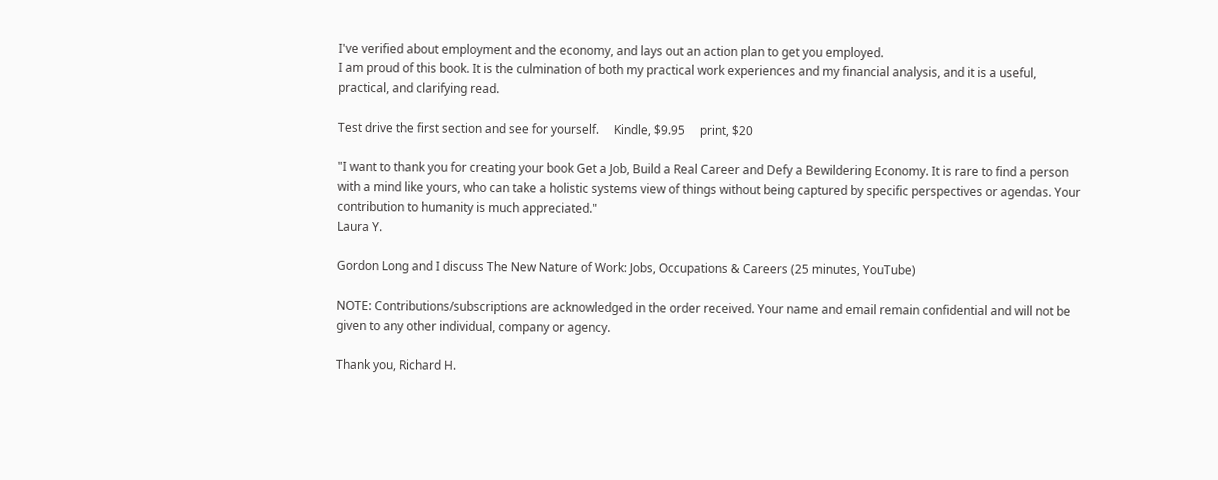I've verified about employment and the economy, and lays out an action plan to get you employed.
I am proud of this book. It is the culmination of both my practical work experiences and my financial analysis, and it is a useful, practical, and clarifying read.

Test drive the first section and see for yourself.     Kindle, $9.95     print, $20

"I want to thank you for creating your book Get a Job, Build a Real Career and Defy a Bewildering Economy. It is rare to find a person with a mind like yours, who can take a holistic systems view of things without being captured by specific perspectives or agendas. Your contribution to humanity is much appreciated."
Laura Y.

Gordon Long and I discuss The New Nature of Work: Jobs, Occupations & Careers (25 minutes, YouTube)

NOTE: Contributions/subscriptions are acknowledged in the order received. Your name and email remain confidential and will not be given to any other individual, company or agency.

Thank you, Richard H.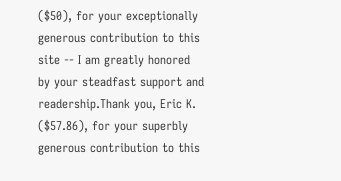($50), for your exceptionally generous contribution to this site -- I am greatly honored by your steadfast support and readership.Thank you, Eric K. ($57.86), for your superbly generous contribution to this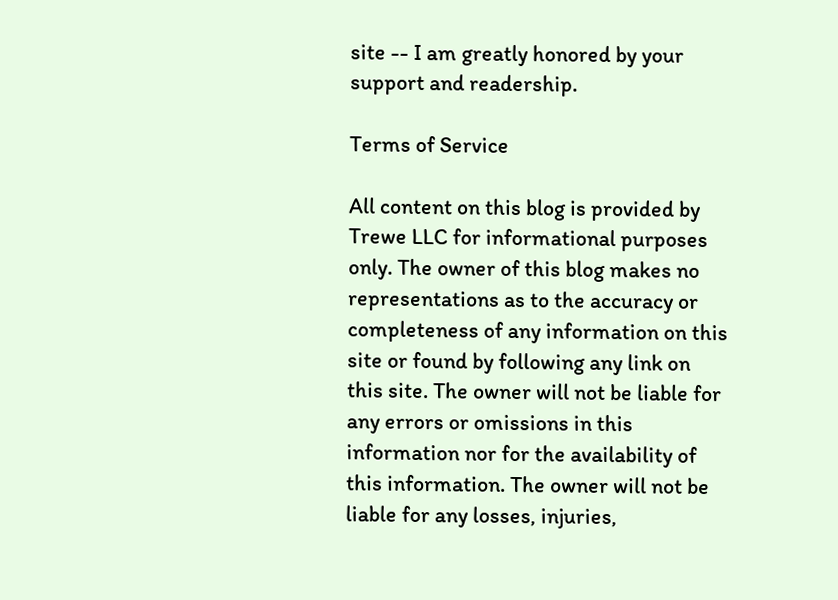site -- I am greatly honored by your support and readership.

Terms of Service

All content on this blog is provided by Trewe LLC for informational purposes only. The owner of this blog makes no representations as to the accuracy or completeness of any information on this site or found by following any link on this site. The owner will not be liable for any errors or omissions in this information nor for the availability of this information. The owner will not be liable for any losses, injuries,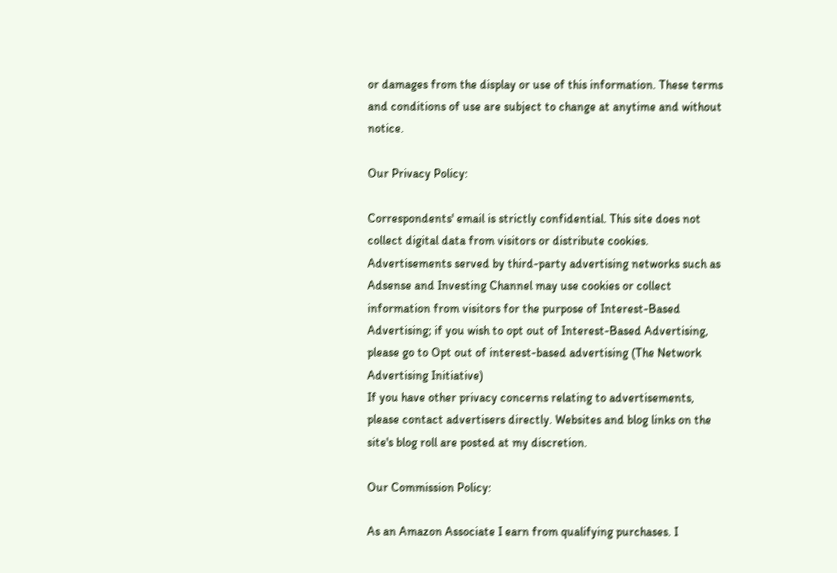or damages from the display or use of this information. These terms and conditions of use are subject to change at anytime and without notice.

Our Privacy Policy:

Correspondents' email is strictly confidential. This site does not collect digital data from visitors or distribute cookies. Advertisements served by third-party advertising networks such as Adsense and Investing Channel may use cookies or collect information from visitors for the purpose of Interest-Based Advertising; if you wish to opt out of Interest-Based Advertising, please go to Opt out of interest-based advertising (The Network Advertising Initiative)
If you have other privacy concerns relating to advertisements, please contact advertisers directly. Websites and blog links on the site's blog roll are posted at my discretion.

Our Commission Policy:

As an Amazon Associate I earn from qualifying purchases. I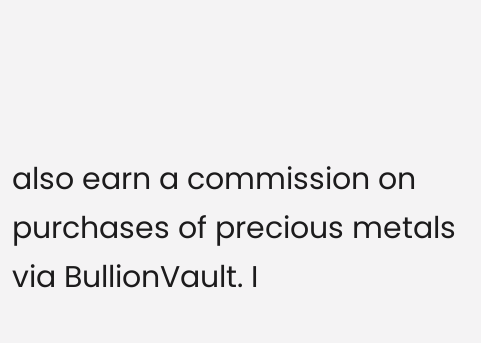also earn a commission on purchases of precious metals via BullionVault. I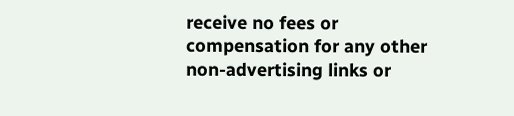receive no fees or compensation for any other non-advertising links or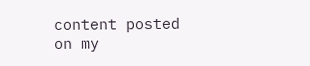content posted
on my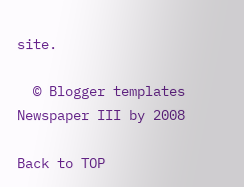site.

  © Blogger templates Newspaper III by 2008

Back to TOP